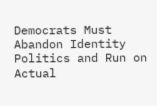Democrats Must Abandon Identity Politics and Run on Actual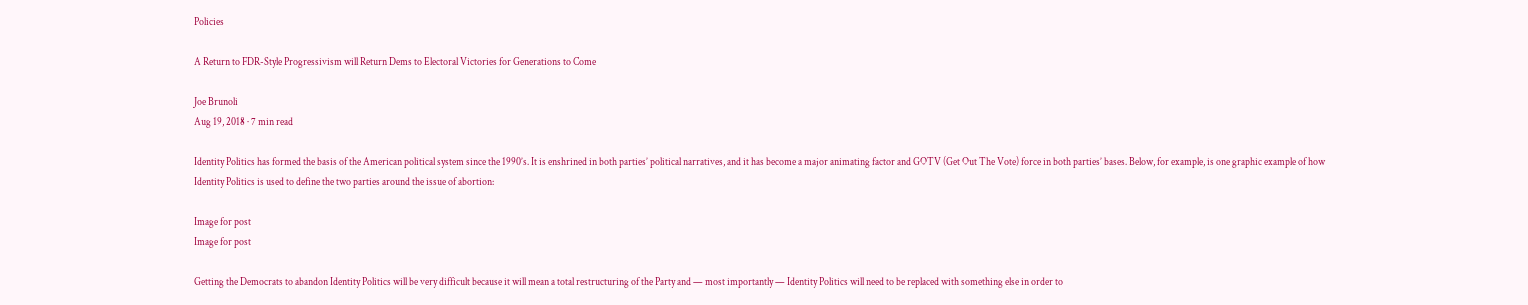Policies

A Return to FDR-Style Progressivism will Return Dems to Electoral Victories for Generations to Come

Joe Brunoli
Aug 19, 2018 · 7 min read

Identity Politics has formed the basis of the American political system since the 1990’s. It is enshrined in both parties’ political narratives, and it has become a major animating factor and GOTV (Get Out The Vote) force in both parties’ bases. Below, for example, is one graphic example of how Identity Politics is used to define the two parties around the issue of abortion:

Image for post
Image for post

Getting the Democrats to abandon Identity Politics will be very difficult because it will mean a total restructuring of the Party and — most importantly — Identity Politics will need to be replaced with something else in order to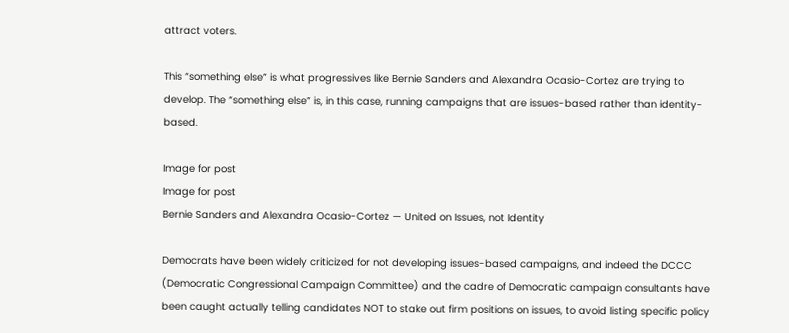attract voters.

This “something else” is what progressives like Bernie Sanders and Alexandra Ocasio-Cortez are trying to develop. The “something else” is, in this case, running campaigns that are issues-based rather than identity-based.

Image for post
Image for post
Bernie Sanders and Alexandra Ocasio-Cortez — United on Issues, not Identity

Democrats have been widely criticized for not developing issues-based campaigns, and indeed the DCCC (Democratic Congressional Campaign Committee) and the cadre of Democratic campaign consultants have been caught actually telling candidates NOT to stake out firm positions on issues, to avoid listing specific policy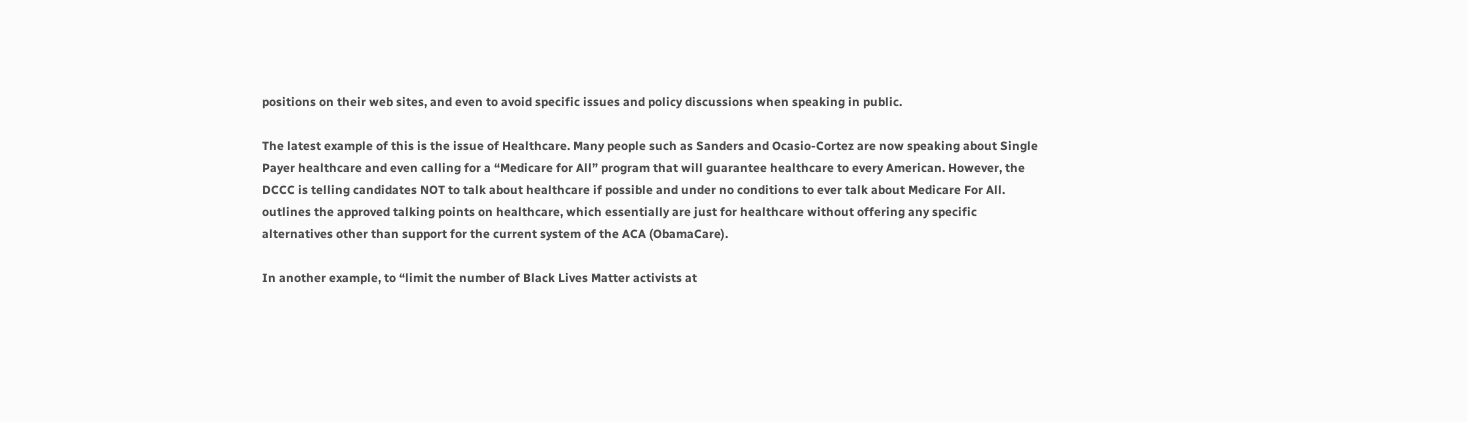positions on their web sites, and even to avoid specific issues and policy discussions when speaking in public.

The latest example of this is the issue of Healthcare. Many people such as Sanders and Ocasio-Cortez are now speaking about Single Payer healthcare and even calling for a “Medicare for All” program that will guarantee healthcare to every American. However, the DCCC is telling candidates NOT to talk about healthcare if possible and under no conditions to ever talk about Medicare For All. outlines the approved talking points on healthcare, which essentially are just for healthcare without offering any specific alternatives other than support for the current system of the ACA (ObamaCare).

In another example, to “limit the number of Black Lives Matter activists at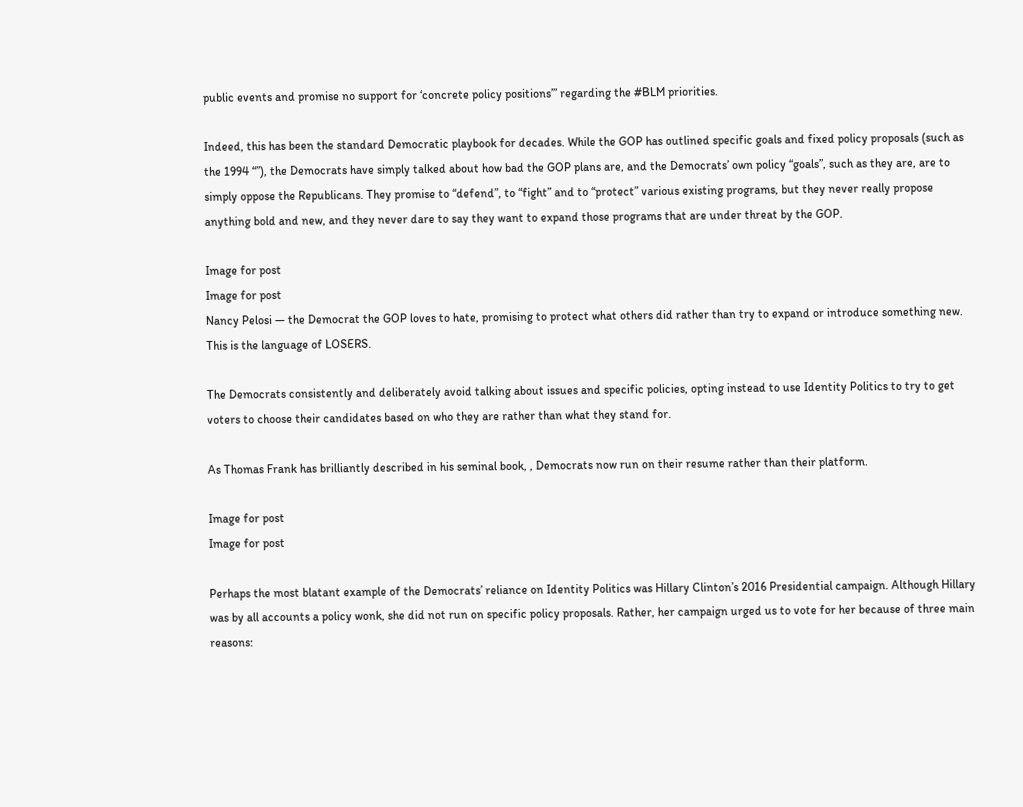public events and promise no support for ‘concrete policy positions’” regarding the #BLM priorities.

Indeed, this has been the standard Democratic playbook for decades. While the GOP has outlined specific goals and fixed policy proposals (such as the 1994 “”), the Democrats have simply talked about how bad the GOP plans are, and the Democrats’ own policy “goals”, such as they are, are to simply oppose the Republicans. They promise to “defend”, to “fight” and to “protect” various existing programs, but they never really propose anything bold and new, and they never dare to say they want to expand those programs that are under threat by the GOP.

Image for post
Image for post
Nancy Pelosi — the Democrat the GOP loves to hate, promising to protect what others did rather than try to expand or introduce something new. This is the language of LOSERS.

The Democrats consistently and deliberately avoid talking about issues and specific policies, opting instead to use Identity Politics to try to get voters to choose their candidates based on who they are rather than what they stand for.

As Thomas Frank has brilliantly described in his seminal book, , Democrats now run on their resume rather than their platform.

Image for post
Image for post

Perhaps the most blatant example of the Democrats’ reliance on Identity Politics was Hillary Clinton’s 2016 Presidential campaign. Although Hillary was by all accounts a policy wonk, she did not run on specific policy proposals. Rather, her campaign urged us to vote for her because of three main reasons: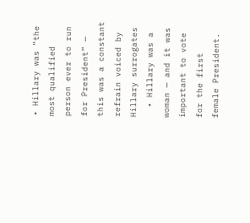• Hillary was “the most qualified person ever to run for President” — this was a constant refrain voiced by Hillary surrogates
  • Hillary was a woman — and it was important to vote for the first female President.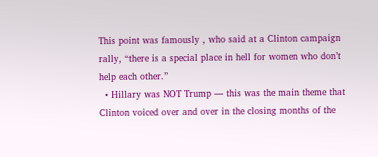This point was famously , who said at a Clinton campaign rally, “there is a special place in hell for women who don’t help each other.”
  • Hillary was NOT Trump — this was the main theme that Clinton voiced over and over in the closing months of the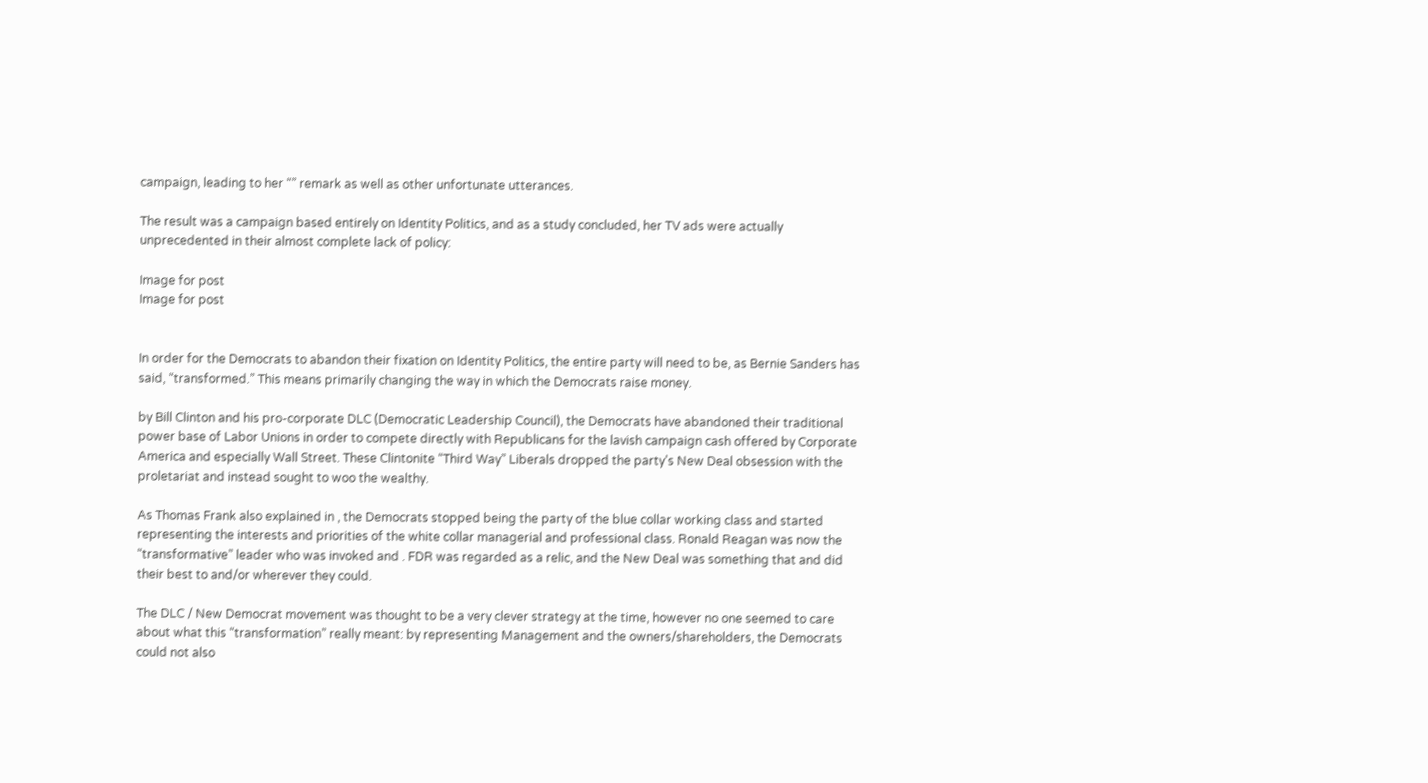campaign, leading to her “” remark as well as other unfortunate utterances.

The result was a campaign based entirely on Identity Politics, and as a study concluded, her TV ads were actually unprecedented in their almost complete lack of policy:

Image for post
Image for post


In order for the Democrats to abandon their fixation on Identity Politics, the entire party will need to be, as Bernie Sanders has said, “transformed.” This means primarily changing the way in which the Democrats raise money.

by Bill Clinton and his pro-corporate DLC (Democratic Leadership Council), the Democrats have abandoned their traditional power base of Labor Unions in order to compete directly with Republicans for the lavish campaign cash offered by Corporate America and especially Wall Street. These Clintonite “Third Way” Liberals dropped the party’s New Deal obsession with the proletariat and instead sought to woo the wealthy.

As Thomas Frank also explained in , the Democrats stopped being the party of the blue collar working class and started representing the interests and priorities of the white collar managerial and professional class. Ronald Reagan was now the “transformative” leader who was invoked and . FDR was regarded as a relic, and the New Deal was something that and did their best to and/or wherever they could.

The DLC / New Democrat movement was thought to be a very clever strategy at the time, however no one seemed to care about what this “transformation” really meant: by representing Management and the owners/shareholders, the Democrats could not also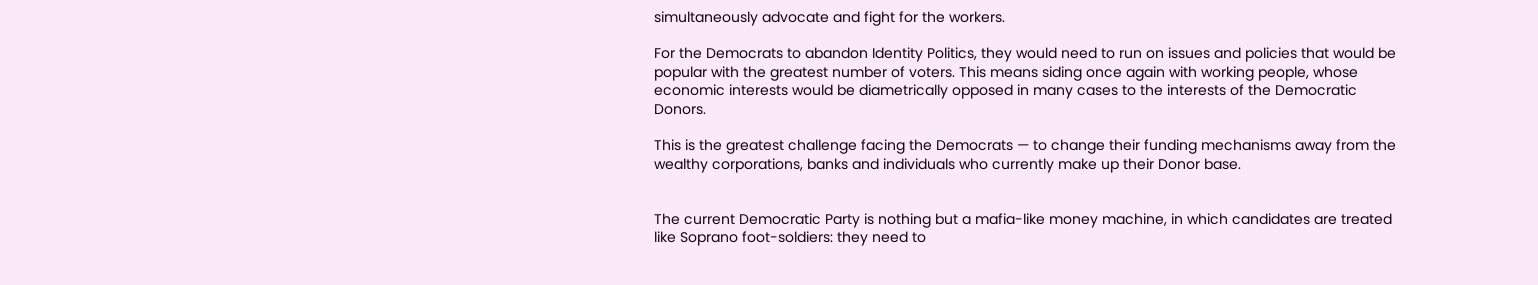simultaneously advocate and fight for the workers.

For the Democrats to abandon Identity Politics, they would need to run on issues and policies that would be popular with the greatest number of voters. This means siding once again with working people, whose economic interests would be diametrically opposed in many cases to the interests of the Democratic Donors.

This is the greatest challenge facing the Democrats — to change their funding mechanisms away from the wealthy corporations, banks and individuals who currently make up their Donor base.


The current Democratic Party is nothing but a mafia-like money machine, in which candidates are treated like Soprano foot-soldiers: they need to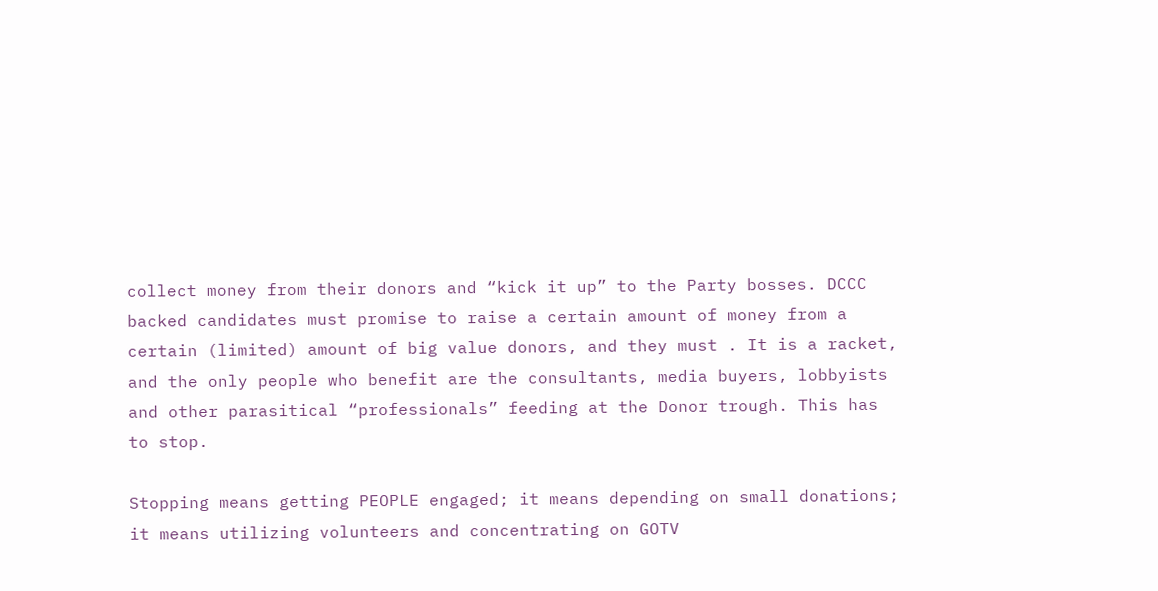collect money from their donors and “kick it up” to the Party bosses. DCCC backed candidates must promise to raise a certain amount of money from a certain (limited) amount of big value donors, and they must . It is a racket, and the only people who benefit are the consultants, media buyers, lobbyists and other parasitical “professionals” feeding at the Donor trough. This has to stop.

Stopping means getting PEOPLE engaged; it means depending on small donations; it means utilizing volunteers and concentrating on GOTV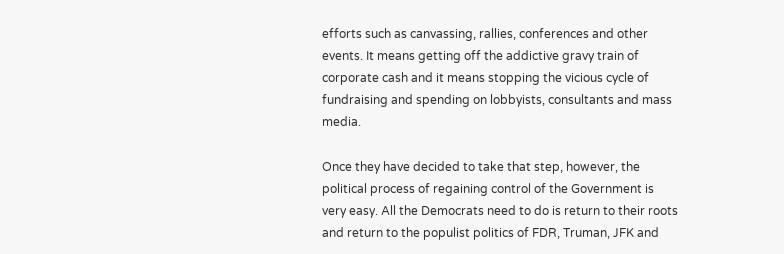efforts such as canvassing, rallies, conferences and other events. It means getting off the addictive gravy train of corporate cash and it means stopping the vicious cycle of fundraising and spending on lobbyists, consultants and mass media.

Once they have decided to take that step, however, the political process of regaining control of the Government is very easy. All the Democrats need to do is return to their roots and return to the populist politics of FDR, Truman, JFK and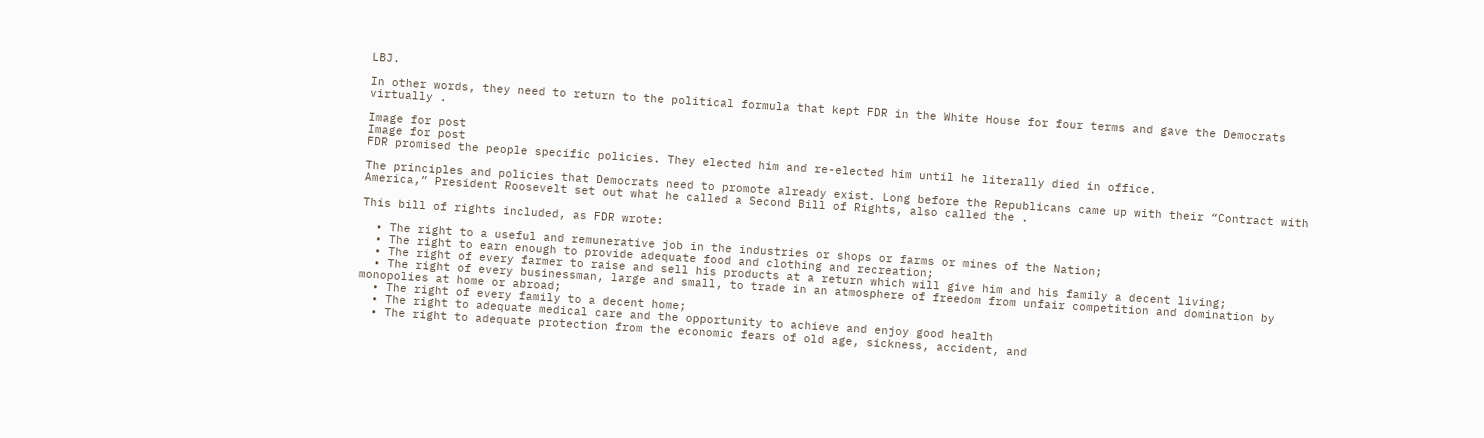LBJ.

In other words, they need to return to the political formula that kept FDR in the White House for four terms and gave the Democrats virtually .

Image for post
Image for post
FDR promised the people specific policies. They elected him and re-elected him until he literally died in office.

The principles and policies that Democrats need to promote already exist. Long before the Republicans came up with their “Contract with America,” President Roosevelt set out what he called a Second Bill of Rights, also called the .

This bill of rights included, as FDR wrote:

  • The right to a useful and remunerative job in the industries or shops or farms or mines of the Nation;
  • The right to earn enough to provide adequate food and clothing and recreation;
  • The right of every farmer to raise and sell his products at a return which will give him and his family a decent living;
  • The right of every businessman, large and small, to trade in an atmosphere of freedom from unfair competition and domination by monopolies at home or abroad;
  • The right of every family to a decent home;
  • The right to adequate medical care and the opportunity to achieve and enjoy good health
  • The right to adequate protection from the economic fears of old age, sickness, accident, and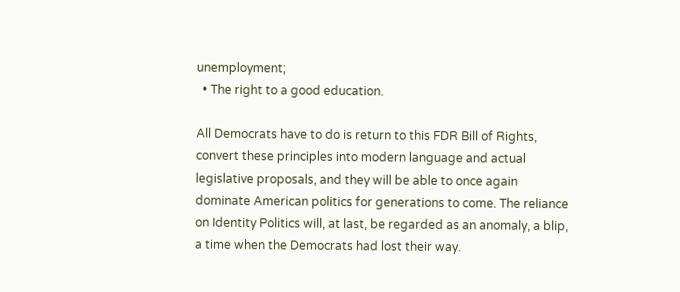unemployment;
  • The right to a good education.

All Democrats have to do is return to this FDR Bill of Rights, convert these principles into modern language and actual legislative proposals, and they will be able to once again dominate American politics for generations to come. The reliance on Identity Politics will, at last, be regarded as an anomaly, a blip, a time when the Democrats had lost their way.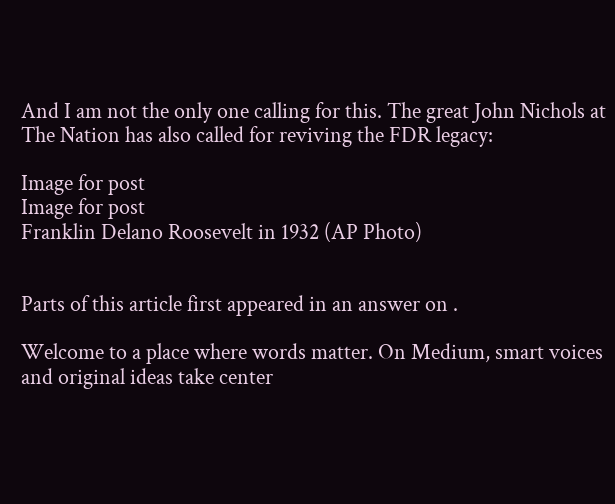And I am not the only one calling for this. The great John Nichols at The Nation has also called for reviving the FDR legacy:

Image for post
Image for post
Franklin Delano Roosevelt in 1932 (AP Photo)


Parts of this article first appeared in an answer on .

Welcome to a place where words matter. On Medium, smart voices and original ideas take center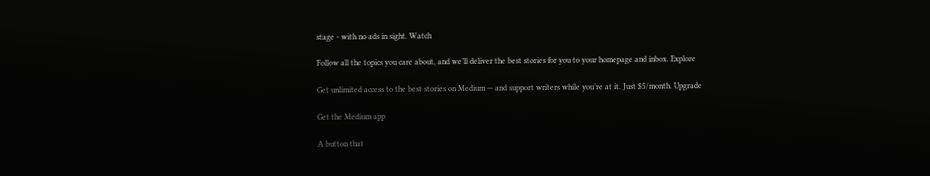stage - with no ads in sight. Watch

Follow all the topics you care about, and we’ll deliver the best stories for you to your homepage and inbox. Explore

Get unlimited access to the best stories on Medium — and support writers while you’re at it. Just $5/month. Upgrade

Get the Medium app

A button that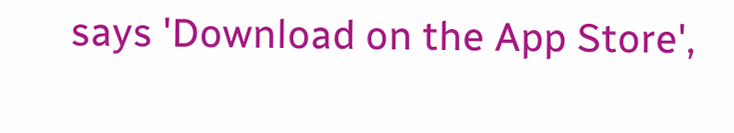says 'Download on the App Store',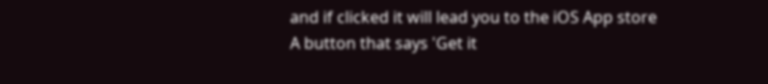and if clicked it will lead you to the iOS App store
A button that says 'Get it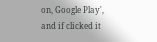on, Google Play', and if clicked it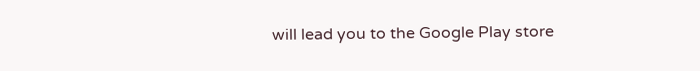will lead you to the Google Play store